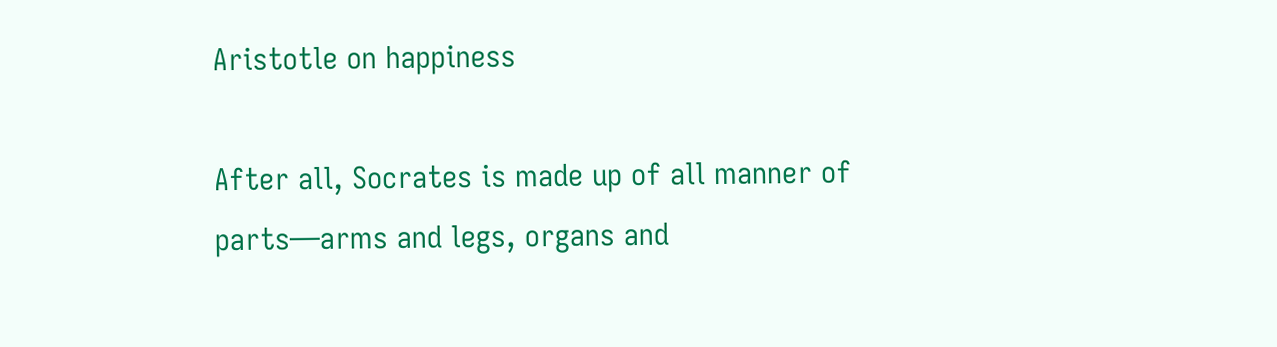Aristotle on happiness

After all, Socrates is made up of all manner of parts—arms and legs, organs and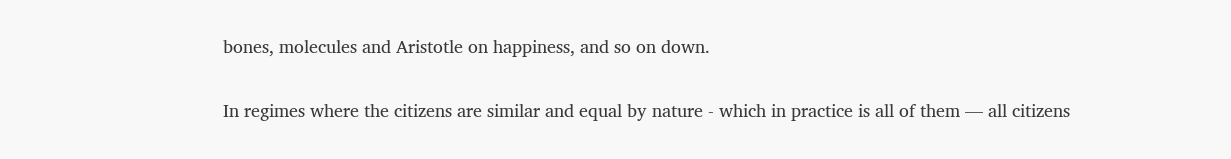bones, molecules and Aristotle on happiness, and so on down.

In regimes where the citizens are similar and equal by nature - which in practice is all of them — all citizens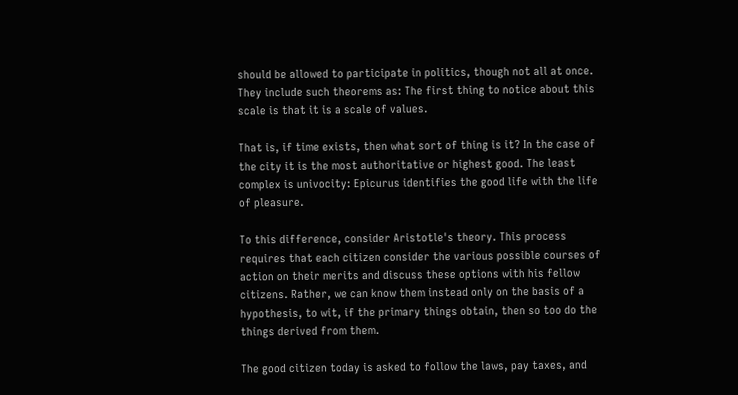should be allowed to participate in politics, though not all at once. They include such theorems as: The first thing to notice about this scale is that it is a scale of values.

That is, if time exists, then what sort of thing is it? In the case of the city it is the most authoritative or highest good. The least complex is univocity: Epicurus identifies the good life with the life of pleasure.

To this difference, consider Aristotle's theory. This process requires that each citizen consider the various possible courses of action on their merits and discuss these options with his fellow citizens. Rather, we can know them instead only on the basis of a hypothesis, to wit, if the primary things obtain, then so too do the things derived from them.

The good citizen today is asked to follow the laws, pay taxes, and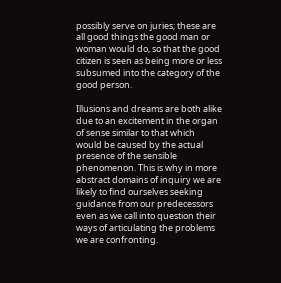possibly serve on juries; these are all good things the good man or woman would do, so that the good citizen is seen as being more or less subsumed into the category of the good person.

Illusions and dreams are both alike due to an excitement in the organ of sense similar to that which would be caused by the actual presence of the sensible phenomenon. This is why in more abstract domains of inquiry we are likely to find ourselves seeking guidance from our predecessors even as we call into question their ways of articulating the problems we are confronting.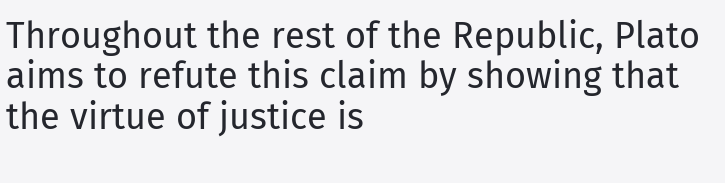Throughout the rest of the Republic, Plato aims to refute this claim by showing that the virtue of justice is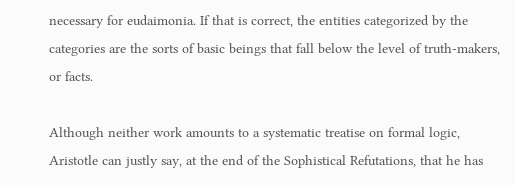necessary for eudaimonia. If that is correct, the entities categorized by the categories are the sorts of basic beings that fall below the level of truth-makers, or facts.

Although neither work amounts to a systematic treatise on formal logic, Aristotle can justly say, at the end of the Sophistical Refutations, that he has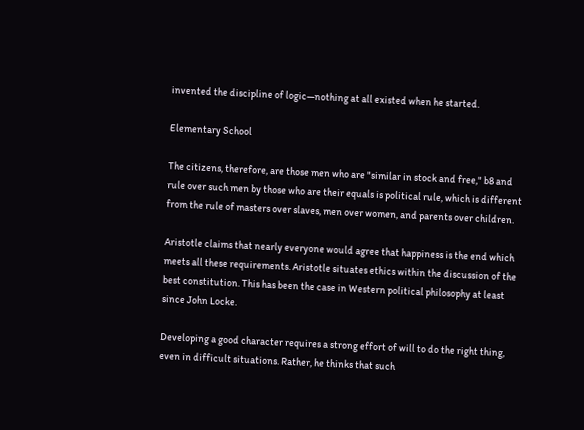invented the discipline of logic—nothing at all existed when he started.

Elementary School

The citizens, therefore, are those men who are "similar in stock and free," b8 and rule over such men by those who are their equals is political rule, which is different from the rule of masters over slaves, men over women, and parents over children.

Aristotle claims that nearly everyone would agree that happiness is the end which meets all these requirements. Aristotle situates ethics within the discussion of the best constitution. This has been the case in Western political philosophy at least since John Locke.

Developing a good character requires a strong effort of will to do the right thing, even in difficult situations. Rather, he thinks that such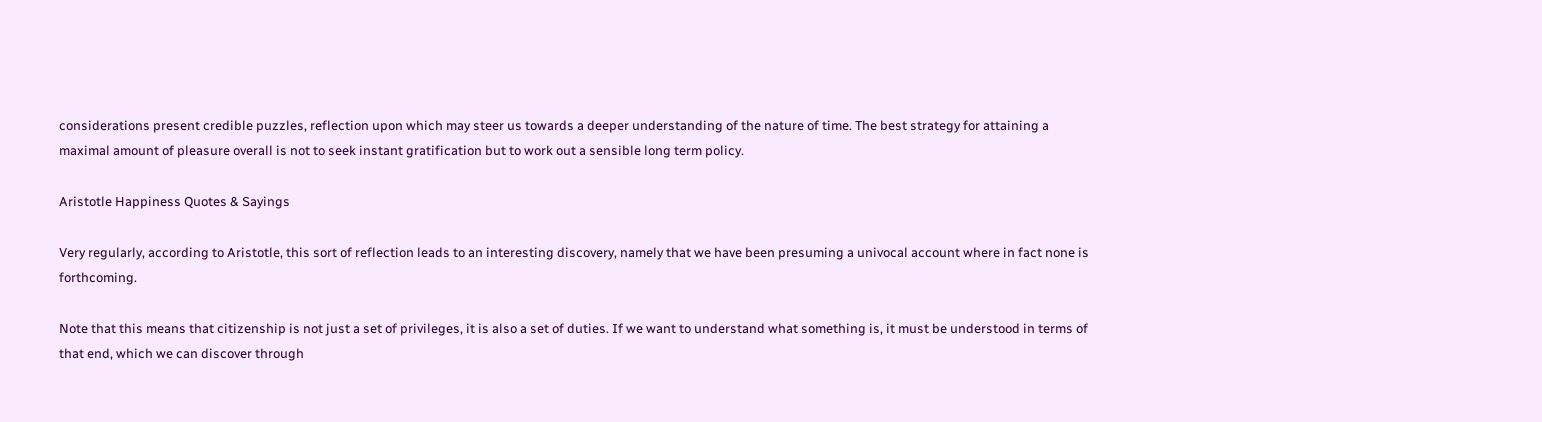considerations present credible puzzles, reflection upon which may steer us towards a deeper understanding of the nature of time. The best strategy for attaining a maximal amount of pleasure overall is not to seek instant gratification but to work out a sensible long term policy.

Aristotle Happiness Quotes & Sayings

Very regularly, according to Aristotle, this sort of reflection leads to an interesting discovery, namely that we have been presuming a univocal account where in fact none is forthcoming.

Note that this means that citizenship is not just a set of privileges, it is also a set of duties. If we want to understand what something is, it must be understood in terms of that end, which we can discover through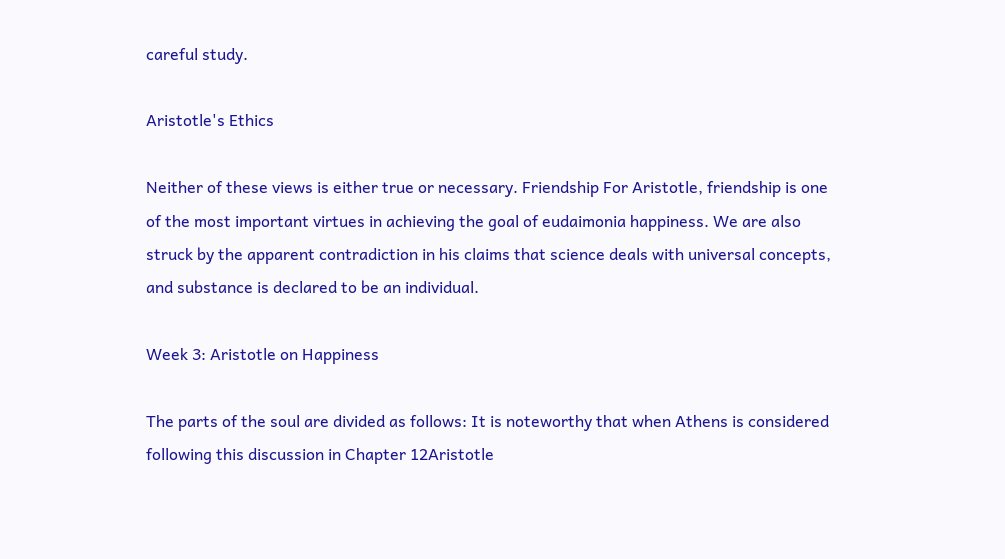careful study.

Aristotle's Ethics

Neither of these views is either true or necessary. Friendship For Aristotle, friendship is one of the most important virtues in achieving the goal of eudaimonia happiness. We are also struck by the apparent contradiction in his claims that science deals with universal concepts, and substance is declared to be an individual.

Week 3: Aristotle on Happiness

The parts of the soul are divided as follows: It is noteworthy that when Athens is considered following this discussion in Chapter 12Aristotle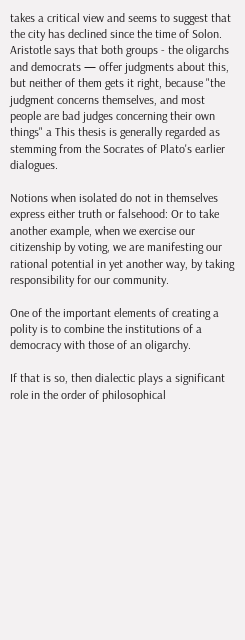takes a critical view and seems to suggest that the city has declined since the time of Solon. Aristotle says that both groups - the oligarchs and democrats — offer judgments about this, but neither of them gets it right, because "the judgment concerns themselves, and most people are bad judges concerning their own things" a This thesis is generally regarded as stemming from the Socrates of Plato's earlier dialogues.

Notions when isolated do not in themselves express either truth or falsehood: Or to take another example, when we exercise our citizenship by voting, we are manifesting our rational potential in yet another way, by taking responsibility for our community.

One of the important elements of creating a polity is to combine the institutions of a democracy with those of an oligarchy.

If that is so, then dialectic plays a significant role in the order of philosophical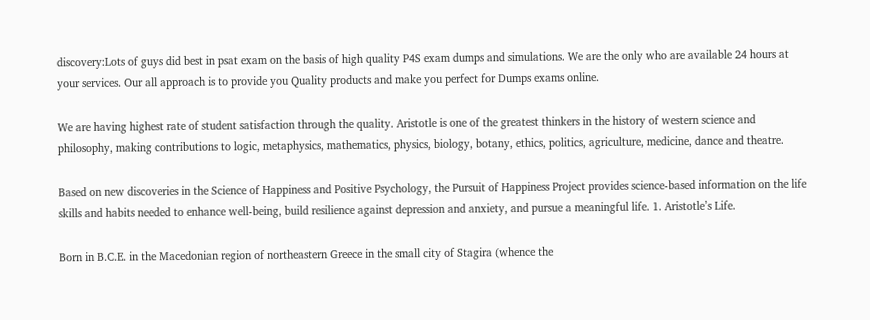discovery:Lots of guys did best in psat exam on the basis of high quality P4S exam dumps and simulations. We are the only who are available 24 hours at your services. Our all approach is to provide you Quality products and make you perfect for Dumps exams online.

We are having highest rate of student satisfaction through the quality. Aristotle is one of the greatest thinkers in the history of western science and philosophy, making contributions to logic, metaphysics, mathematics, physics, biology, botany, ethics, politics, agriculture, medicine, dance and theatre.

Based on new discoveries in the Science of Happiness and Positive Psychology, the Pursuit of Happiness Project provides science-based information on the life skills and habits needed to enhance well-being, build resilience against depression and anxiety, and pursue a meaningful life. 1. Aristotle’s Life.

Born in B.C.E. in the Macedonian region of northeastern Greece in the small city of Stagira (whence the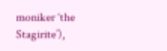moniker ‘the Stagirite’),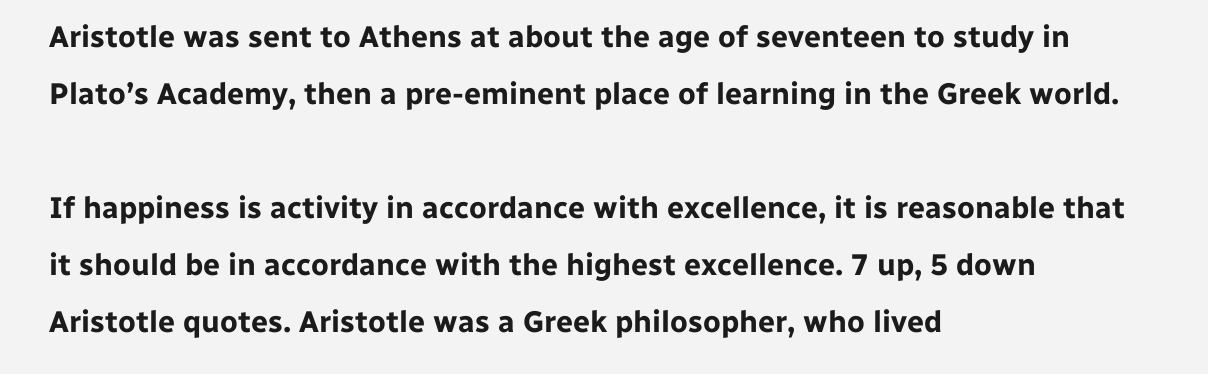Aristotle was sent to Athens at about the age of seventeen to study in Plato’s Academy, then a pre-eminent place of learning in the Greek world.

If happiness is activity in accordance with excellence, it is reasonable that it should be in accordance with the highest excellence. 7 up, 5 down Aristotle quotes. Aristotle was a Greek philosopher, who lived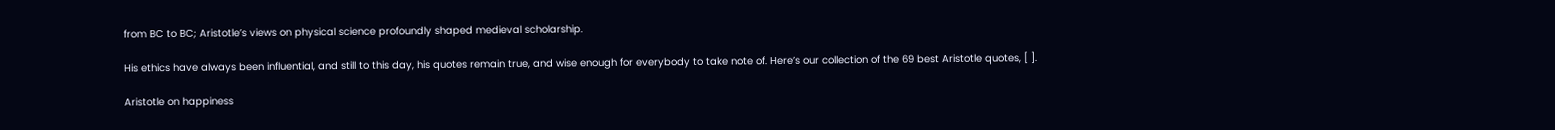from BC to BC; Aristotle’s views on physical science profoundly shaped medieval scholarship.

His ethics have always been influential, and still to this day, his quotes remain true, and wise enough for everybody to take note of. Here’s our collection of the 69 best Aristotle quotes, [ ].

Aristotle on happiness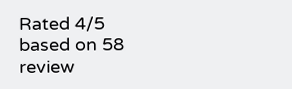Rated 4/5 based on 58 review